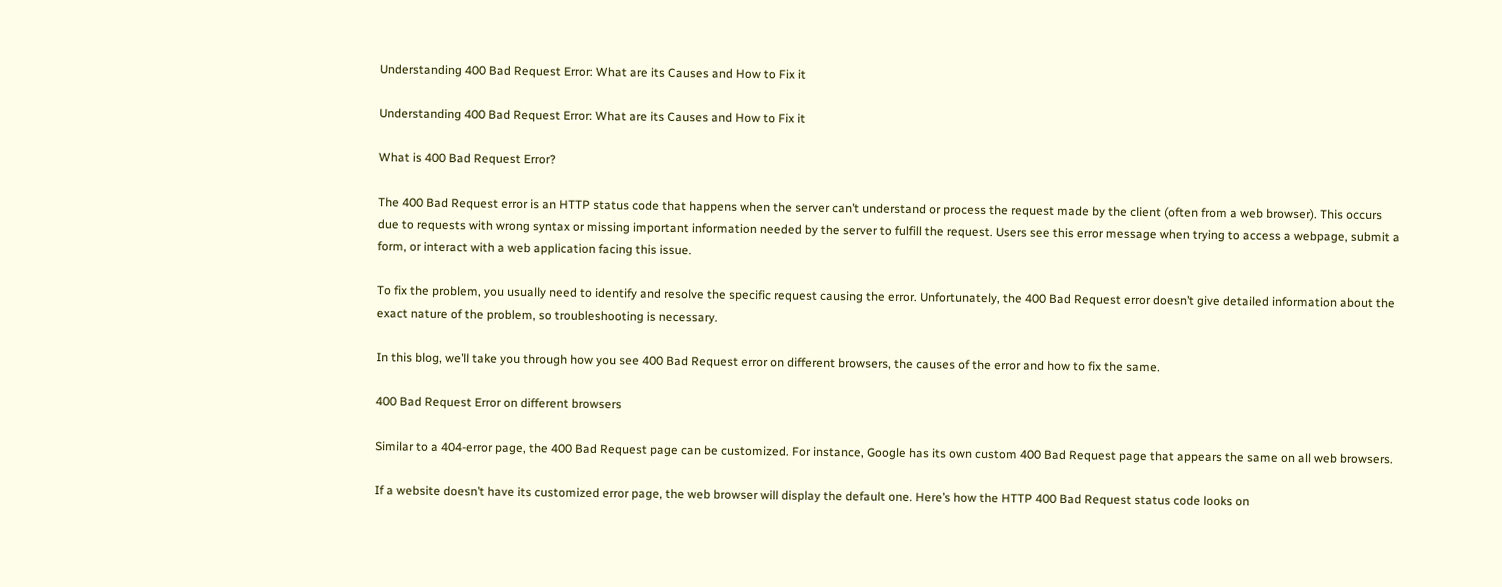Understanding 400 Bad Request Error: What are its Causes and How to Fix it

Understanding 400 Bad Request Error: What are its Causes and How to Fix it

What is 400 Bad Request Error?

The 400 Bad Request error is an HTTP status code that happens when the server can’t understand or process the request made by the client (often from a web browser). This occurs due to requests with wrong syntax or missing important information needed by the server to fulfill the request. Users see this error message when trying to access a webpage, submit a form, or interact with a web application facing this issue.

To fix the problem, you usually need to identify and resolve the specific request causing the error. Unfortunately, the 400 Bad Request error doesn’t give detailed information about the exact nature of the problem, so troubleshooting is necessary.

In this blog, we’ll take you through how you see 400 Bad Request error on different browsers, the causes of the error and how to fix the same.

400 Bad Request Error on different browsers

Similar to a 404-error page, the 400 Bad Request page can be customized. For instance, Google has its own custom 400 Bad Request page that appears the same on all web browsers.

If a website doesn’t have its customized error page, the web browser will display the default one. Here’s how the HTTP 400 Bad Request status code looks on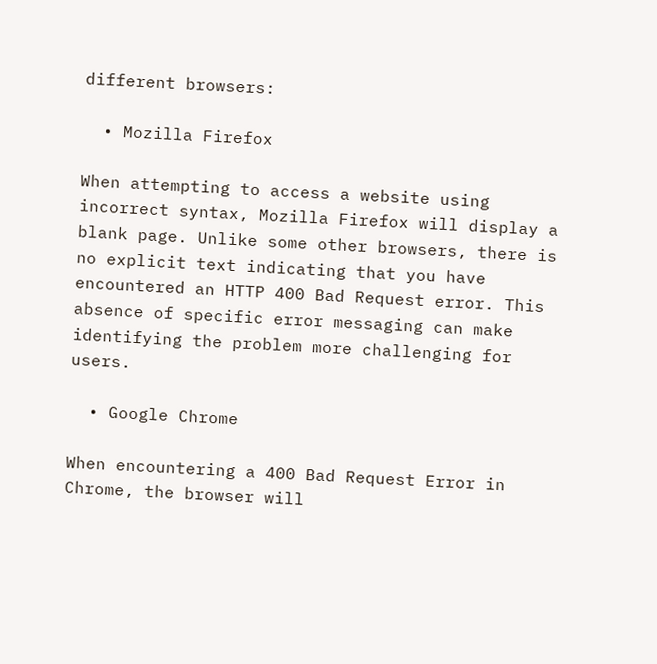different browsers:

  • Mozilla Firefox

When attempting to access a website using incorrect syntax, Mozilla Firefox will display a blank page. Unlike some other browsers, there is no explicit text indicating that you have encountered an HTTP 400 Bad Request error. This absence of specific error messaging can make identifying the problem more challenging for users.

  • Google Chrome

When encountering a 400 Bad Request Error in Chrome, the browser will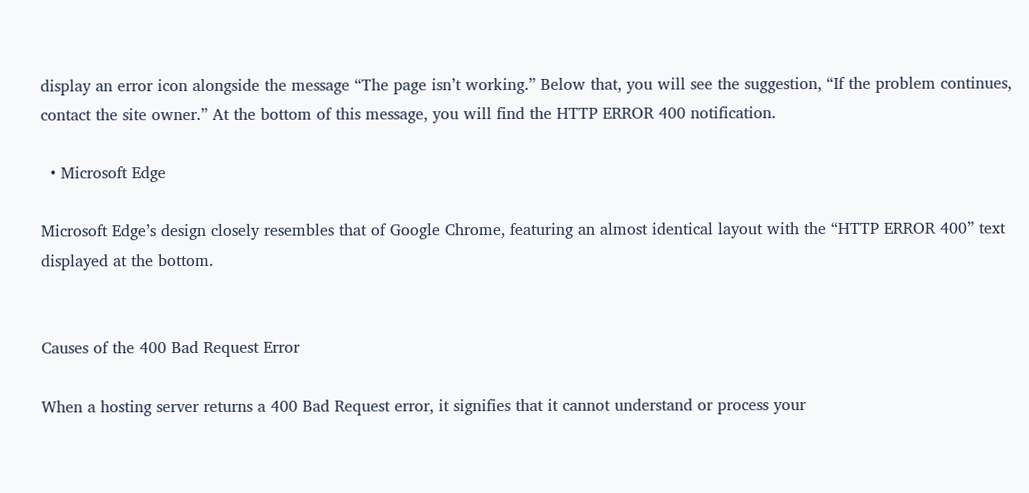display an error icon alongside the message “The page isn’t working.” Below that, you will see the suggestion, “If the problem continues, contact the site owner.” At the bottom of this message, you will find the HTTP ERROR 400 notification.

  • Microsoft Edge

Microsoft Edge’s design closely resembles that of Google Chrome, featuring an almost identical layout with the “HTTP ERROR 400” text displayed at the bottom.


Causes of the 400 Bad Request Error

When a hosting server returns a 400 Bad Request error, it signifies that it cannot understand or process your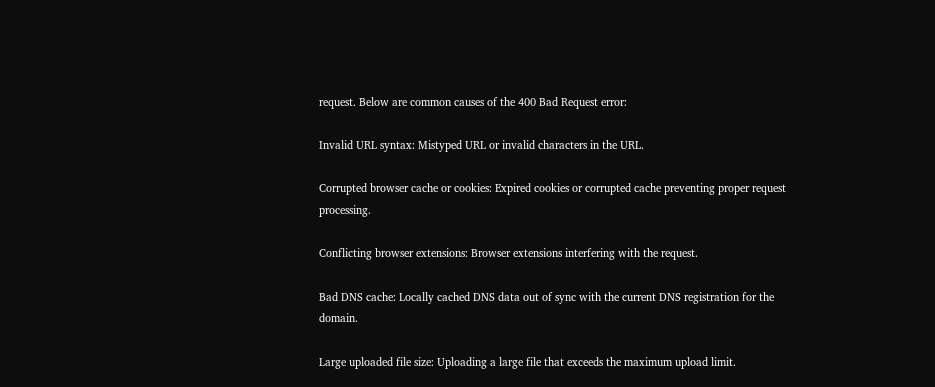request. Below are common causes of the 400 Bad Request error:

Invalid URL syntax: Mistyped URL or invalid characters in the URL.

Corrupted browser cache or cookies: Expired cookies or corrupted cache preventing proper request processing.

Conflicting browser extensions: Browser extensions interfering with the request.

Bad DNS cache: Locally cached DNS data out of sync with the current DNS registration for the domain.

Large uploaded file size: Uploading a large file that exceeds the maximum upload limit.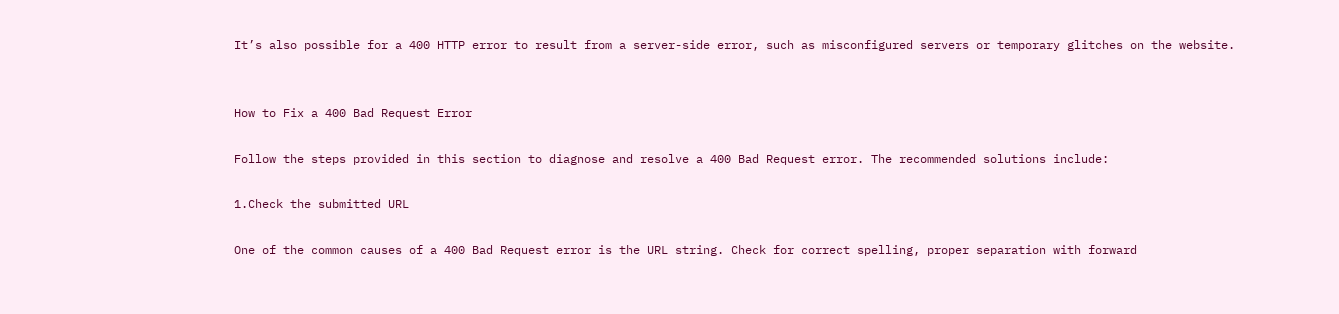It’s also possible for a 400 HTTP error to result from a server-side error, such as misconfigured servers or temporary glitches on the website.


How to Fix a 400 Bad Request Error

Follow the steps provided in this section to diagnose and resolve a 400 Bad Request error. The recommended solutions include:

1.Check the submitted URL

One of the common causes of a 400 Bad Request error is the URL string. Check for correct spelling, proper separation with forward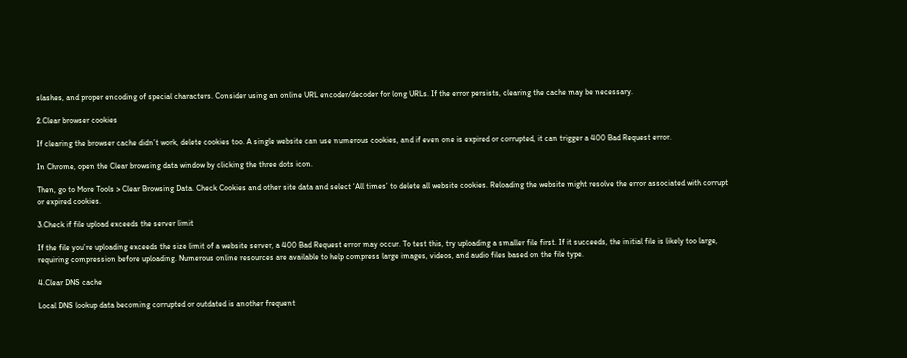slashes, and proper encoding of special characters. Consider using an online URL encoder/decoder for long URLs. If the error persists, clearing the cache may be necessary.

2.Clear browser cookies

If clearing the browser cache didn’t work, delete cookies too. A single website can use numerous cookies, and if even one is expired or corrupted, it can trigger a 400 Bad Request error.

In Chrome, open the Clear browsing data window by clicking the three dots icon.

Then, go to More Tools > Clear Browsing Data. Check Cookies and other site data and select ‘All times’ to delete all website cookies. Reloading the website might resolve the error associated with corrupt or expired cookies.

3.Check if file upload exceeds the server limit

If the file you’re uploading exceeds the size limit of a website server, a 400 Bad Request error may occur. To test this, try uploading a smaller file first. If it succeeds, the initial file is likely too large, requiring compression before uploading. Numerous online resources are available to help compress large images, videos, and audio files based on the file type.

4.Clear DNS cache

Local DNS lookup data becoming corrupted or outdated is another frequent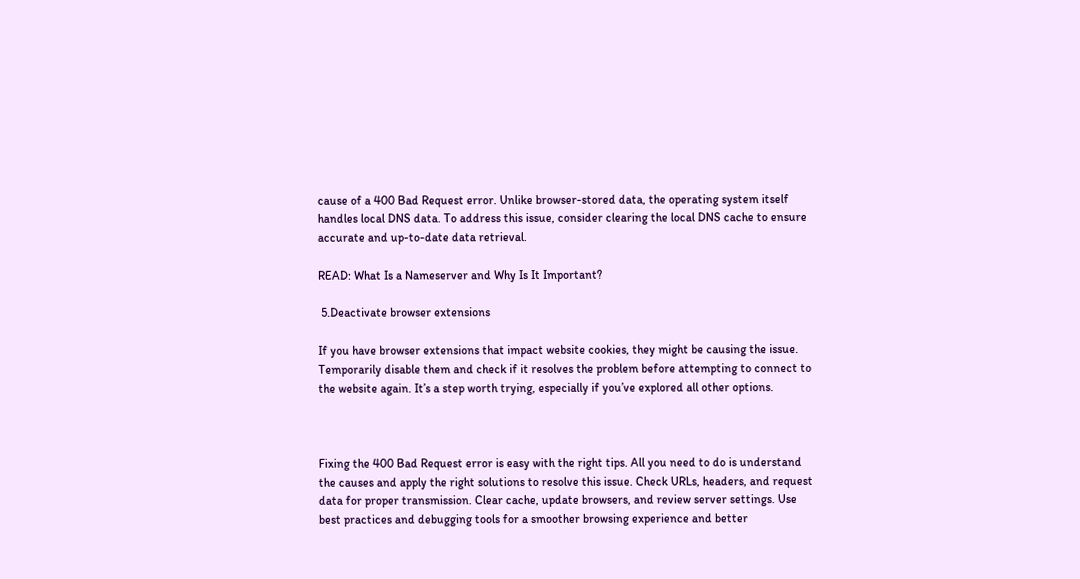cause of a 400 Bad Request error. Unlike browser-stored data, the operating system itself handles local DNS data. To address this issue, consider clearing the local DNS cache to ensure accurate and up-to-date data retrieval.

READ: What Is a Nameserver and Why Is It Important?

 5.Deactivate browser extensions

If you have browser extensions that impact website cookies, they might be causing the issue. Temporarily disable them and check if it resolves the problem before attempting to connect to the website again. It’s a step worth trying, especially if you’ve explored all other options.



Fixing the 400 Bad Request error is easy with the right tips. All you need to do is understand the causes and apply the right solutions to resolve this issue. Check URLs, headers, and request data for proper transmission. Clear cache, update browsers, and review server settings. Use best practices and debugging tools for a smoother browsing experience and better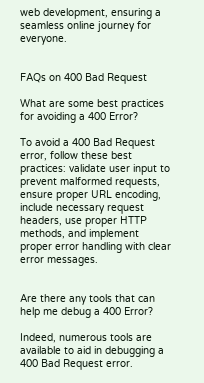web development, ensuring a seamless online journey for everyone.


FAQs on 400 Bad Request

What are some best practices for avoiding a 400 Error?

To avoid a 400 Bad Request error, follow these best practices: validate user input to prevent malformed requests, ensure proper URL encoding, include necessary request headers, use proper HTTP methods, and implement proper error handling with clear error messages.


Are there any tools that can help me debug a 400 Error?

Indeed, numerous tools are available to aid in debugging a 400 Bad Request error.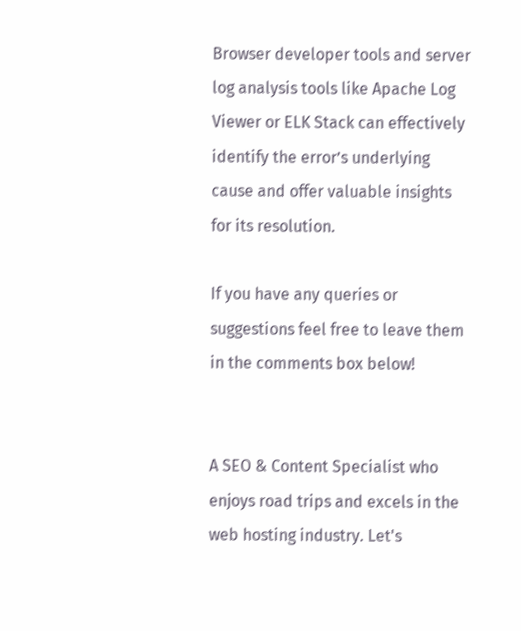Browser developer tools and server log analysis tools like Apache Log Viewer or ELK Stack can effectively identify the error’s underlying cause and offer valuable insights for its resolution.

If you have any queries or suggestions feel free to leave them in the comments box below!


A SEO & Content Specialist who enjoys road trips and excels in the web hosting industry. Let's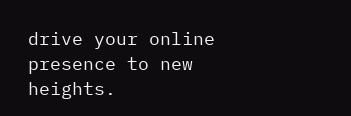drive your online presence to new heights.